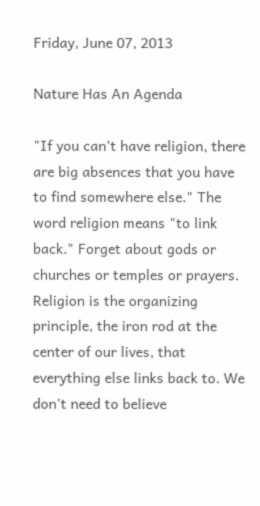Friday, June 07, 2013

Nature Has An Agenda

"If you can’t have religion, there are big absences that you have to find somewhere else." The word religion means "to link back." Forget about gods or churches or temples or prayers. Religion is the organizing principle, the iron rod at the center of our lives, that everything else links back to. We don't need to believe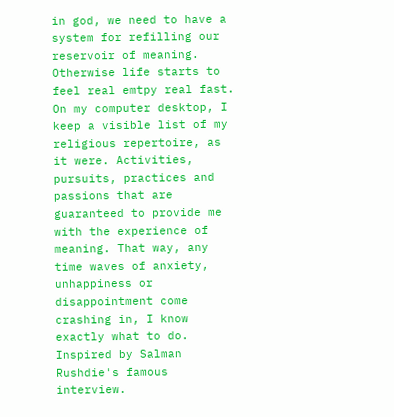in god, we need to have a system for refilling our reservoir of meaning. Otherwise life starts to feel real emtpy real fast. On my computer desktop, I keep a visible list of my religious repertoire, as it were. Activities, pursuits, practices and passions that are guaranteed to provide me with the experience of meaning. That way, any time waves of anxiety, unhappiness or disappointment come crashing in, I know exactly what to do. Inspired by Salman Rushdie's famous interview.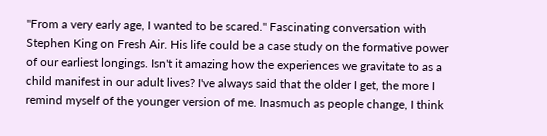"From a very early age, I wanted to be scared." Fascinating conversation with Stephen King on Fresh Air. His life could be a case study on the formative power of our earliest longings. Isn't it amazing how the experiences we gravitate to as a child manifest in our adult lives? I've always said that the older I get, the more I remind myself of the younger version of me. Inasmuch as people change, I think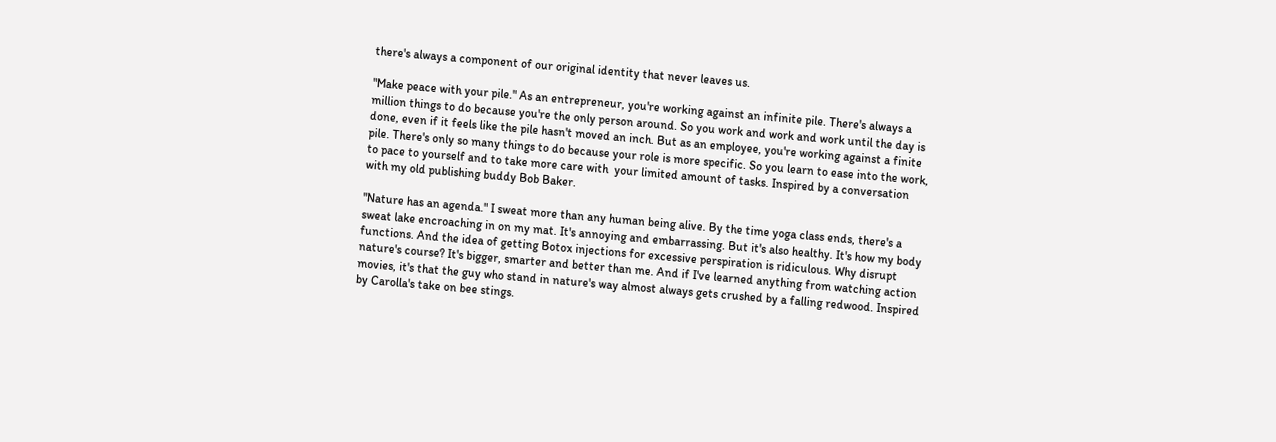there's always a component of our original identity that never leaves us.

"Make peace with your pile." As an entrepreneur, you're working against an infinite pile. There's always a million things to do because you're the only person around. So you work and work and work until the day is done, even if it feels like the pile hasn't moved an inch. But as an employee, you're working against a finite pile. There's only so many things to do because your role is more specific. So you learn to ease into the work, to pace to yourself and to take more care with  your limited amount of tasks. Inspired by a conversation with my old publishing buddy Bob Baker.

"Nature has an agenda." I sweat more than any human being alive. By the time yoga class ends, there's a sweat lake encroaching in on my mat. It's annoying and embarrassing. But it's also healthy. It's how my body functions. And the idea of getting Botox injections for excessive perspiration is ridiculous. Why disrupt nature's course? It's bigger, smarter and better than me. And if I've learned anything from watching action movies, it's that the guy who stand in nature's way almost always gets crushed by a falling redwood. Inspired by Carolla's take on bee stings.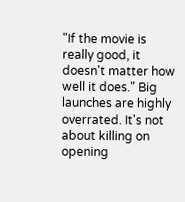"If the movie is really good, it doesn't matter how well it does." Big launches are highly overrated. It's not about killing on opening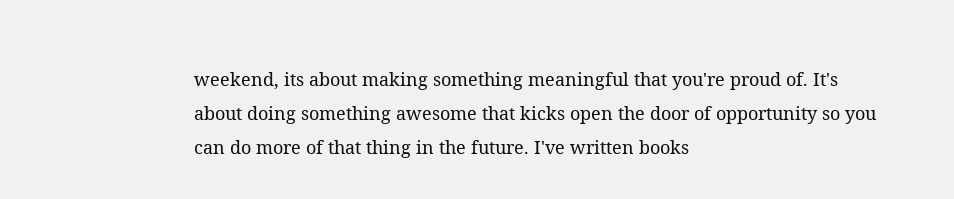weekend, its about making something meaningful that you're proud of. It's about doing something awesome that kicks open the door of opportunity so you can do more of that thing in the future. I've written books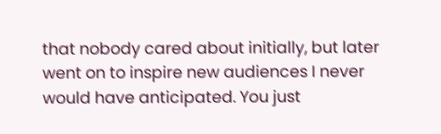that nobody cared about initially, but later went on to inspire new audiences I never would have anticipated. You just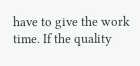have to give the work time. If the quality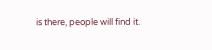is there, people will find it.